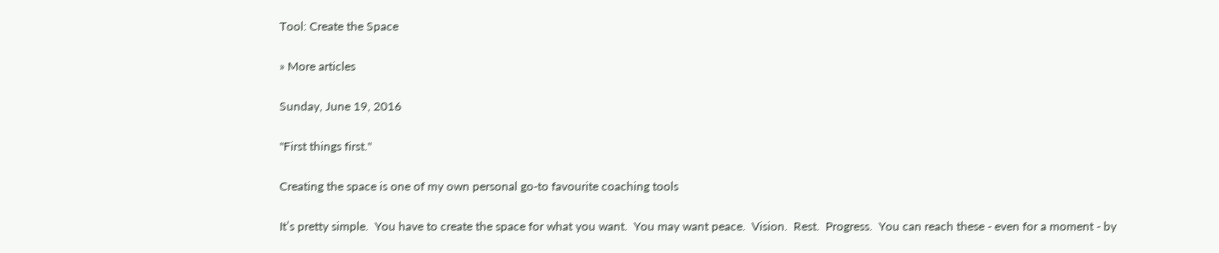Tool: Create the Space

» More articles

Sunday, June 19, 2016

"First things first."

Creating the space is one of my own personal go-to favourite coaching tools

It’s pretty simple.  You have to create the space for what you want.  You may want peace.  Vision.  Rest.  Progress.  You can reach these - even for a moment - by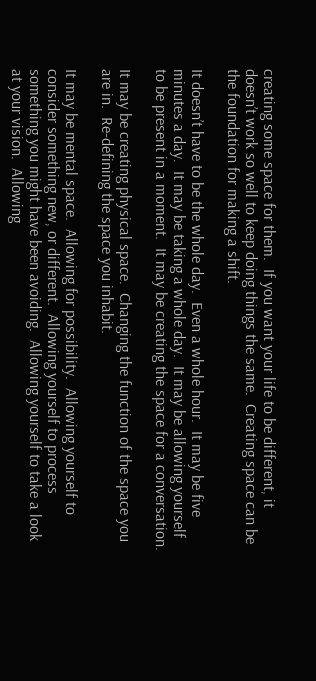creating some space for them.  If you want your life to be different, it doesn’t work so well to keep doing things the same.  Creating space can be the foundation for making a shift.

It doesn’t have to be the whole day.  Even a whole hour.  It may be five minutes a day.  It may be taking a whole day.  It may be allowing yourself to be present in a moment.  It may be creating the space for a conversation.

It may be creating physical space.  Changing the function of the space you are in.  Re-defining the space you inhabit.

It may be mental space.  Allowing for possibility.  Allowing yourself to consider something new, or different.  Allowing yourself to process something you might have been avoiding.  Allowing yourself to take a look at your vision.  Allowing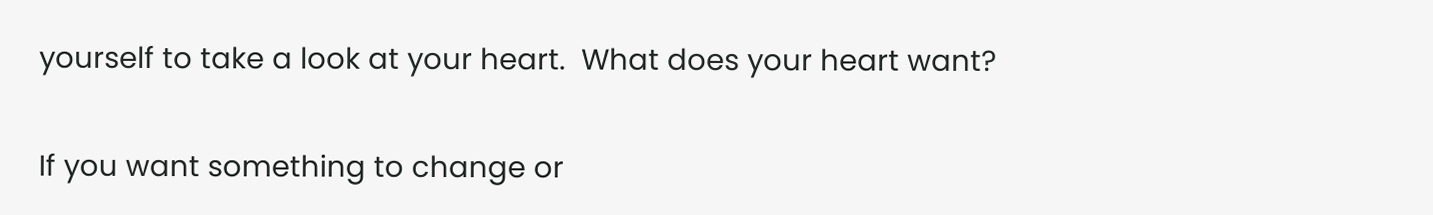yourself to take a look at your heart.  What does your heart want?

If you want something to change or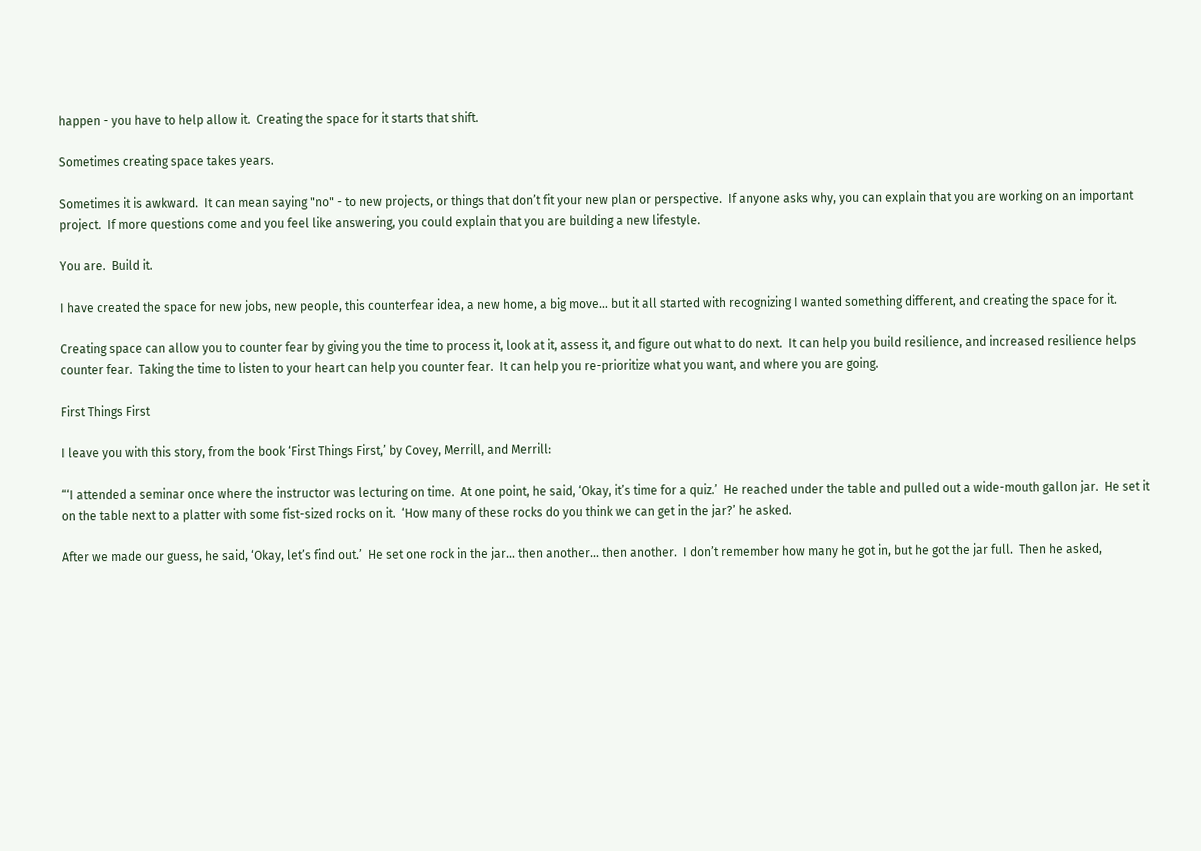happen - you have to help allow it.  Creating the space for it starts that shift.

Sometimes creating space takes years.

Sometimes it is awkward.  It can mean saying "no" - to new projects, or things that don’t fit your new plan or perspective.  If anyone asks why, you can explain that you are working on an important project.  If more questions come and you feel like answering, you could explain that you are building a new lifestyle.

You are.  Build it.

I have created the space for new jobs, new people, this counterfear idea, a new home, a big move… but it all started with recognizing I wanted something different, and creating the space for it.

Creating space can allow you to counter fear by giving you the time to process it, look at it, assess it, and figure out what to do next.  It can help you build resilience, and increased resilience helps counter fear.  Taking the time to listen to your heart can help you counter fear.  It can help you re-prioritize what you want, and where you are going.

First Things First

I leave you with this story, from the book ‘First Things First,’ by Covey, Merrill, and Merrill:

“‘I attended a seminar once where the instructor was lecturing on time.  At one point, he said, ‘Okay, it’s time for a quiz.’  He reached under the table and pulled out a wide-mouth gallon jar.  He set it on the table next to a platter with some fist-sized rocks on it.  ‘How many of these rocks do you think we can get in the jar?’ he asked.

After we made our guess, he said, ‘Okay, let’s find out.’  He set one rock in the jar… then another… then another.  I don’t remember how many he got in, but he got the jar full.  Then he asked,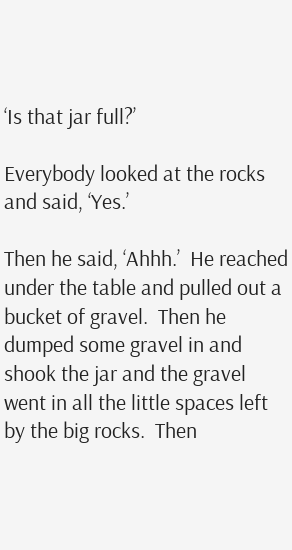‘Is that jar full?’

Everybody looked at the rocks and said, ‘Yes.’

Then he said, ‘Ahhh.’  He reached under the table and pulled out a bucket of gravel.  Then he dumped some gravel in and shook the jar and the gravel went in all the little spaces left by the big rocks.  Then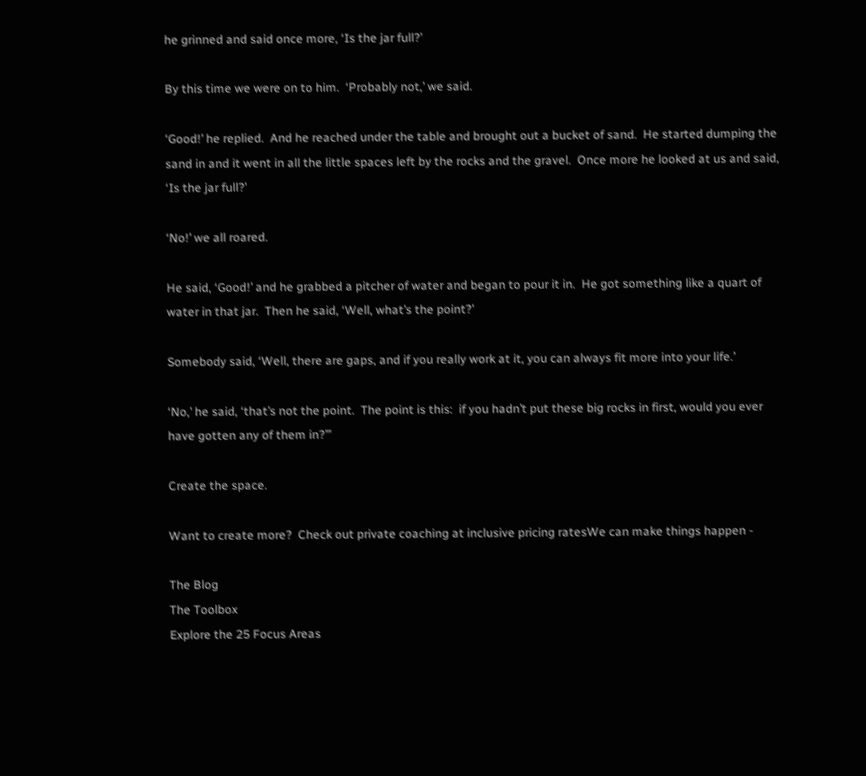he grinned and said once more, ‘Is the jar full?’

By this time we were on to him.  ‘Probably not,’ we said.

‘Good!’ he replied.  And he reached under the table and brought out a bucket of sand.  He started dumping the sand in and it went in all the little spaces left by the rocks and the gravel.  Once more he looked at us and said, ‘Is the jar full?’

‘No!’ we all roared.

He said, ‘Good!’ and he grabbed a pitcher of water and began to pour it in.  He got something like a quart of water in that jar.  Then he said, ‘Well, what’s the point?’

Somebody said, ‘Well, there are gaps, and if you really work at it, you can always fit more into your life.’

‘No,’ he said, ‘that’s not the point.  The point is this:  if you hadn’t put these big rocks in first, would you ever have gotten any of them in?’”

Create the space.

Want to create more?  Check out private coaching at inclusive pricing ratesWe can make things happen -

The Blog
The Toolbox
Explore the 25 Focus Areas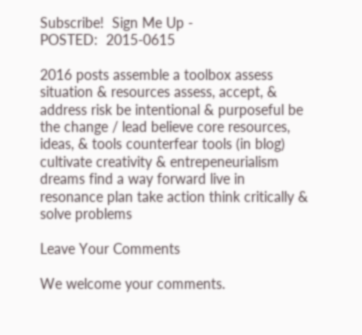Subscribe!  Sign Me Up -
POSTED:  2015-0615

2016 posts assemble a toolbox assess situation & resources assess, accept, & address risk be intentional & purposeful be the change / lead believe core resources, ideas, & tools counterfear tools (in blog) cultivate creativity & entrepeneurialism dreams find a way forward live in resonance plan take action think critically & solve problems

Leave Your Comments

We welcome your comments.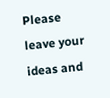Please leave your ideas and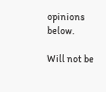opinions below.

Will not be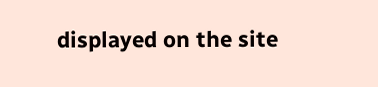displayed on the site